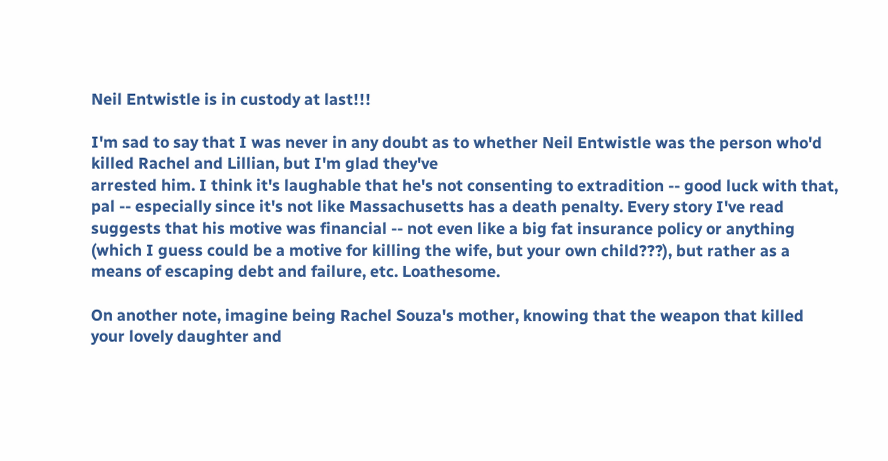Neil Entwistle is in custody at last!!!

I'm sad to say that I was never in any doubt as to whether Neil Entwistle was the person who'd killed Rachel and Lillian, but I'm glad they've
arrested him. I think it's laughable that he's not consenting to extradition -- good luck with that, pal -- especially since it's not like Massachusetts has a death penalty. Every story I've read suggests that his motive was financial -- not even like a big fat insurance policy or anything (which I guess could be a motive for killing the wife, but your own child???), but rather as a means of escaping debt and failure, etc. Loathesome.

On another note, imagine being Rachel Souza's mother, knowing that the weapon that killed your lovely daughter and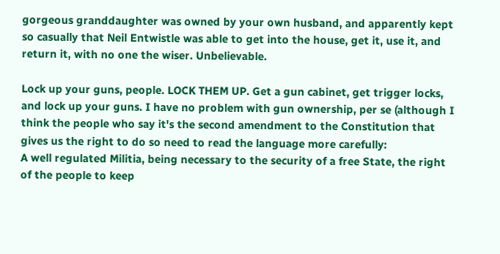gorgeous granddaughter was owned by your own husband, and apparently kept so casually that Neil Entwistle was able to get into the house, get it, use it, and return it, with no one the wiser. Unbelievable.

Lock up your guns, people. LOCK THEM UP. Get a gun cabinet, get trigger locks, and lock up your guns. I have no problem with gun ownership, per se (although I think the people who say it's the second amendment to the Constitution that gives us the right to do so need to read the language more carefully:
A well regulated Militia, being necessary to the security of a free State, the right of the people to keep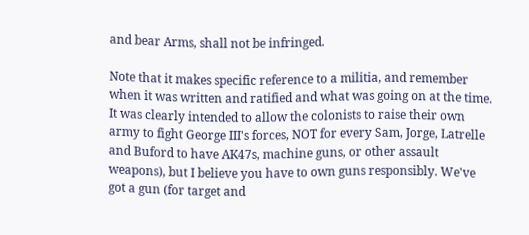and bear Arms, shall not be infringed.

Note that it makes specific reference to a militia, and remember when it was written and ratified and what was going on at the time. It was clearly intended to allow the colonists to raise their own army to fight George III's forces, NOT for every Sam, Jorge, Latrelle and Buford to have AK47s, machine guns, or other assault weapons), but I believe you have to own guns responsibly. We've got a gun (for target and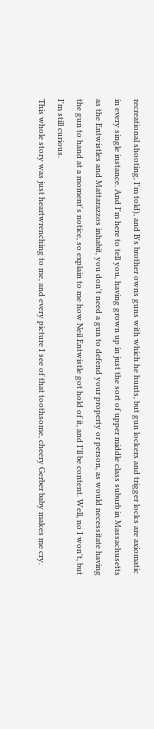recreational shooting, I'm told), and B's brother owns guns with which he hunts, but gun lockers and trigger locks are axiomatic in every single instance. And I'm here to tell you, having grown up in just the sort of upper middle class suburb in Massachusetts as the Entwistles and Mattarazzos inhabit, you don't need a gun to defend your property or person, as would necessitate having the gun to hand at a moment's notice, so explain to me how Neil Entwistle got hold of it, and I'll be content. Well, no I won't, but I'm still curious.
This whole story was just heartwrenching to me, and every picture I see of that toothsome, cheery Gerber baby makes me cry.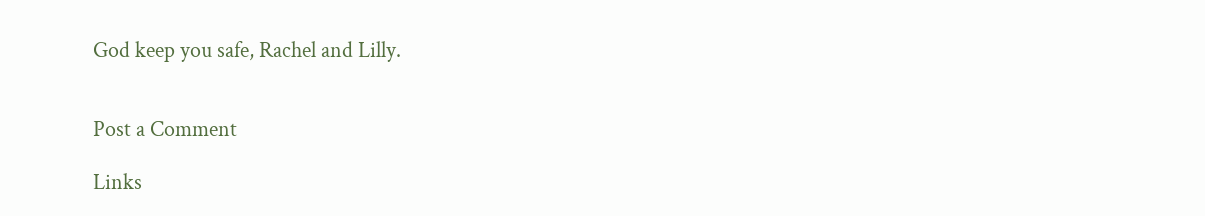God keep you safe, Rachel and Lilly.


Post a Comment

Links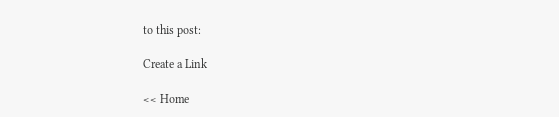to this post:

Create a Link

<< Home